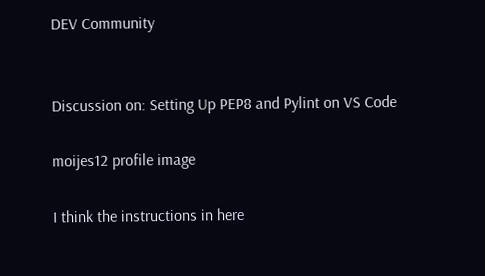DEV Community


Discussion on: Setting Up PEP8 and Pylint on VS Code

moijes12 profile image

I think the instructions in here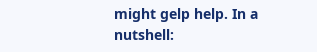might gelp help. In a nutshell: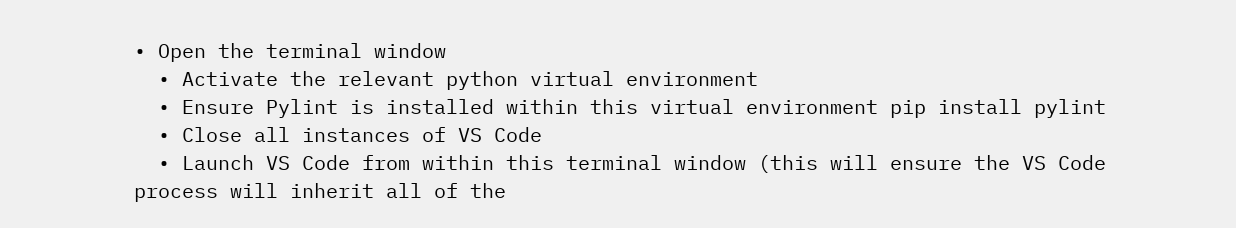• Open the terminal window
  • Activate the relevant python virtual environment
  • Ensure Pylint is installed within this virtual environment pip install pylint
  • Close all instances of VS Code
  • Launch VS Code from within this terminal window (this will ensure the VS Code process will inherit all of the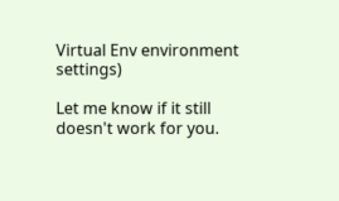Virtual Env environment settings)

Let me know if it still doesn't work for you.